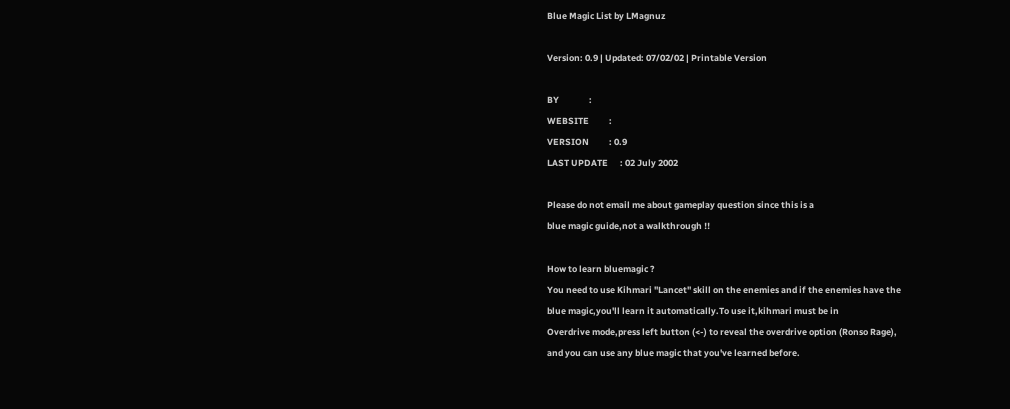Blue Magic List by LMagnuz

Version: 0.9 | Updated: 07/02/02 | Printable Version

BY               :
WEBSITE          :
VERSION          : 0.9
LAST UPDATE      : 02 July 2002

Please do not email me about gameplay question since this is a
blue magic guide,not a walkthrough !!

How to learn bluemagic ?
You need to use Kihmari "Lancet" skill on the enemies and if the enemies have the
blue magic,you'll learn it automatically.To use it,kihmari must be in
Overdrive mode,press left button (<-) to reveal the overdrive option (Ronso Rage),
and you can use any blue magic that you've learned before.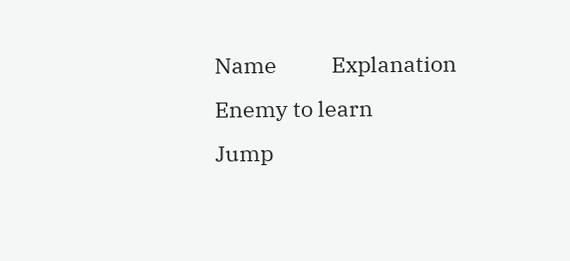Name           Explanation                                    Enemy to learn
Jump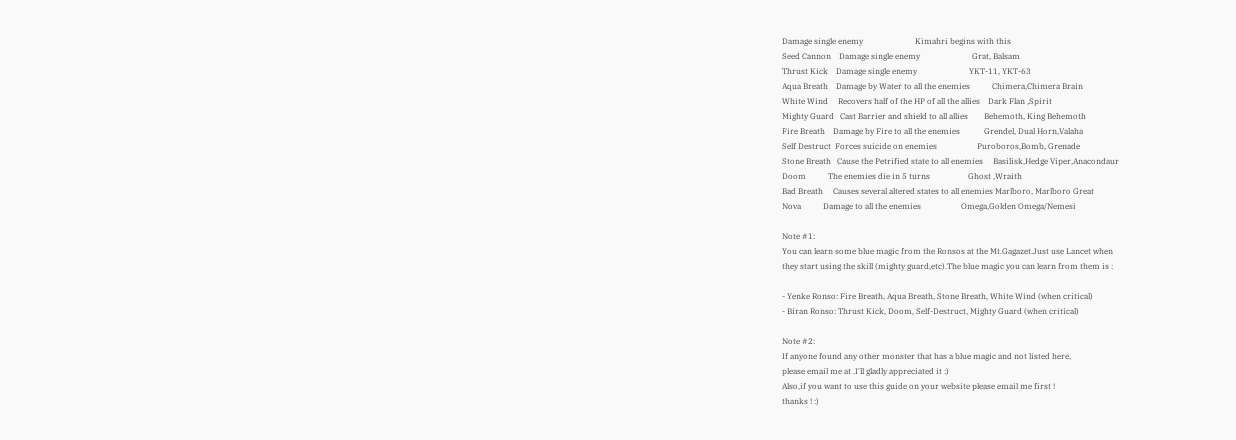Damage single enemy                          Kimahri begins with this
Seed Cannon    Damage single enemy                          Grat, Balsam
Thrust Kick    Damage single enemy                          YKT-11, YKT-63
Aqua Breath    Damage by Water to all the enemies           Chimera,Chimera Brain
White Wind     Recovers half of the HP of all the allies    Dark Flan ,Spirit
Mighty Guard   Cast Barrier and shield to all allies        Behemoth, King Behemoth
Fire Breath    Damage by Fire to all the enemies            Grendel, Dual Horn,Valaha
Self Destruct  Forces suicide on enemies                    Puroboros,Bomb, Grenade
Stone Breath   Cause the Petrified state to all enemies     Basilisk,Hedge Viper,Anacondaur
Doom           The enemies die in 5 turns                   Ghost ,Wraith
Bad Breath     Causes several altered states to all enemies Marlboro, Marlboro Great
Nova           Damage to all the enemies                    Omega,Golden Omega/Nemesi

Note #1:
You can learn some blue magic from the Ronsos at the Mt.Gagazet.Just use Lancet when
they start using the skill (mighty guard,etc).The blue magic you can learn from them is :

- Yenke Ronso: Fire Breath, Aqua Breath, Stone Breath, White Wind (when critical)
- Biran Ronso: Thrust Kick, Doom, Self-Destruct, Mighty Guard (when critical)

Note #2:
If anyone found any other monster that has a blue magic and not listed here,
please email me at .I'll gladly appreciated it :)
Also,if you want to use this guide on your website please email me first !
thanks ! :)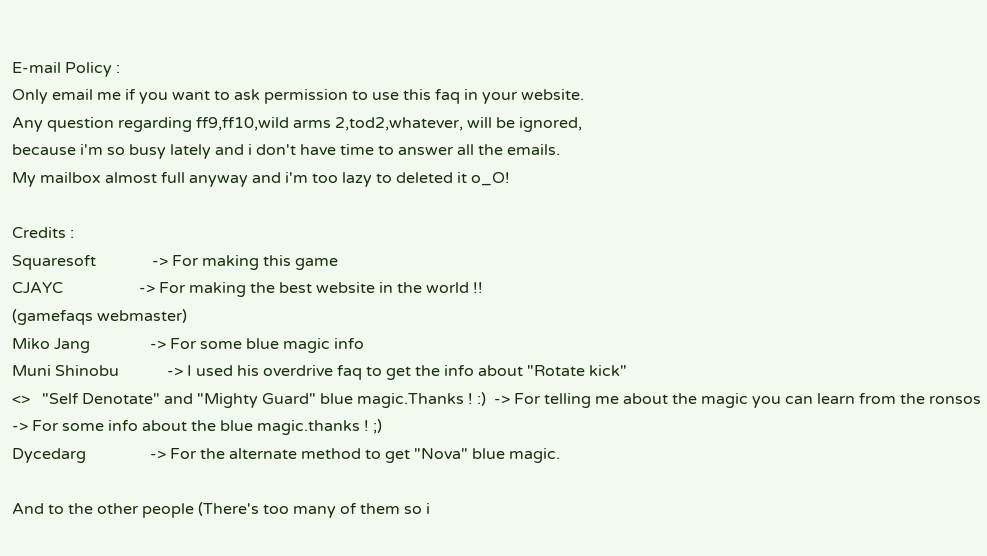E-mail Policy :
Only email me if you want to ask permission to use this faq in your website.
Any question regarding ff9,ff10,wild arms 2,tod2,whatever, will be ignored,
because i'm so busy lately and i don't have time to answer all the emails.
My mailbox almost full anyway and i'm too lazy to deleted it o_O!

Credits :
Squaresoft              -> For making this game
CJAYC                   -> For making the best website in the world !!
(gamefaqs webmaster)
Miko Jang               -> For some blue magic info
Muni Shinobu            -> I used his overdrive faq to get the info about "Rotate kick"
<>   "Self Denotate" and "Mighty Guard" blue magic.Thanks ! :)  -> For telling me about the magic you can learn from the ronsos -> For some info about the blue magic.thanks ! ;)
Dycedarg                -> For the alternate method to get "Nova" blue magic.

And to the other people (There's too many of them so i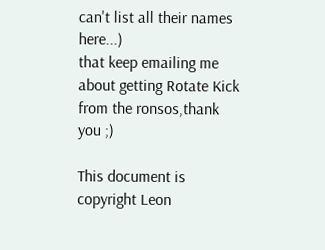can't list all their names here...)
that keep emailing me about getting Rotate Kick from the ronsos,thank you ;)

This document is copyright Leon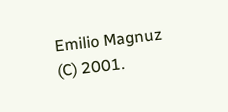Emilio Magnuz (C) 2001.